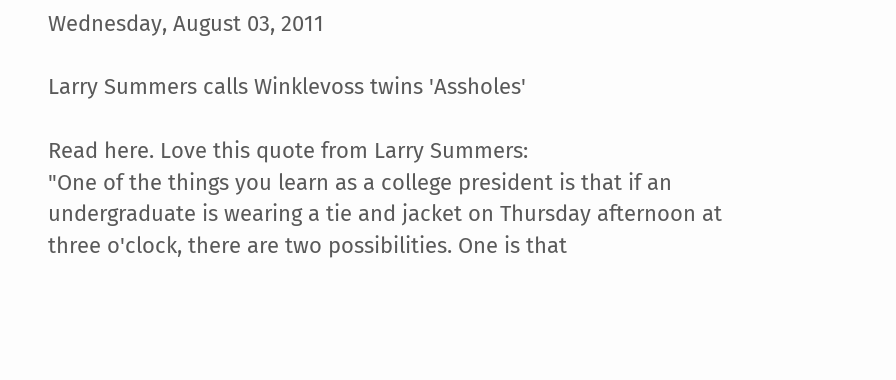Wednesday, August 03, 2011

Larry Summers calls Winklevoss twins 'Assholes'

Read here. Love this quote from Larry Summers:
"One of the things you learn as a college president is that if an undergraduate is wearing a tie and jacket on Thursday afternoon at three o'clock, there are two possibilities. One is that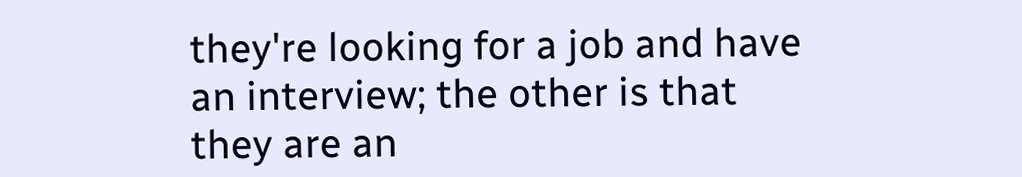they're looking for a job and have an interview; the other is that they are an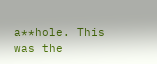a**hole. This was the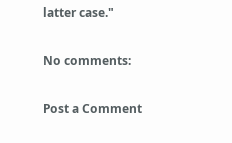latter case."

No comments:

Post a Comment